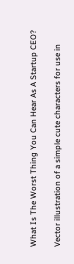What Is The Worst Thing You Can Hear As A Startup CEO?

Vector illustration of a simple cute characters for use in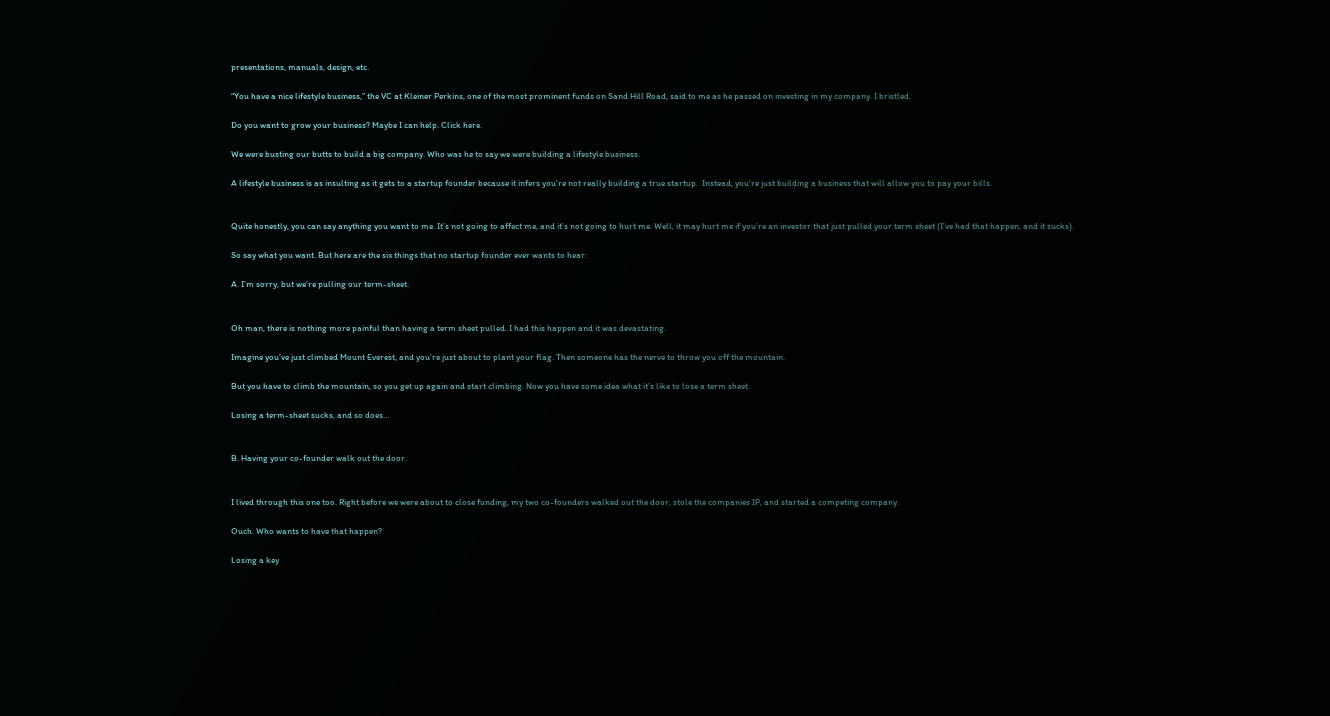presentations, manuals, design, etc.

“You have a nice lifestyle business,” the VC at Kleiner Perkins, one of the most prominent funds on Sand Hill Road, said to me as he passed on investing in my company. I bristled.

Do you want to grow your business? Maybe I can help. Click here.

We were busting our butts to build a big company. Who was he to say we were building a lifestyle business.

A lifestyle business is as insulting as it gets to a startup founder because it infers you're not really building a true startup.  Instead, you're just building a business that will allow you to pay your bills.


Quite honestly, you can say anything you want to me. It’s not going to affect me, and it’s not going to hurt me. Well, it may hurt me if you’re an investor that just pulled your term sheet (I’ve had that happen, and it sucks).

So say what you want. But here are the six things that no startup founder ever wants to hear:

A. I’m sorry, but we’re pulling our term-sheet.


Oh man, there is nothing more painful than having a term sheet pulled. I had this happen and it was devastating.

Imagine you’ve just climbed Mount Everest, and you’re just about to plant your flag. Then someone has the nerve to throw you off the mountain.

But you have to climb the mountain, so you get up again and start climbing. Now you have some idea what it’s like to lose a term sheet.

Losing a term-sheet sucks, and so does…


B. Having your co-founder walk out the door.


I lived through this one too. Right before we were about to close funding, my two co-founders walked out the door, stole the companies IP, and started a competing company.

Ouch. Who wants to have that happen?

Losing a key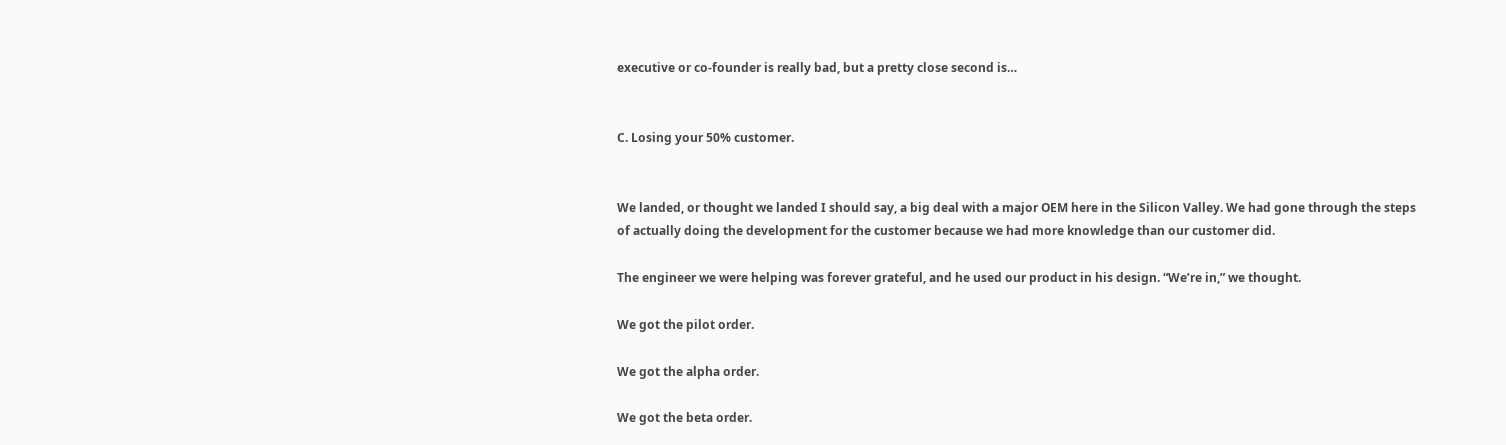executive or co-founder is really bad, but a pretty close second is…


C. Losing your 50% customer.


We landed, or thought we landed I should say, a big deal with a major OEM here in the Silicon Valley. We had gone through the steps of actually doing the development for the customer because we had more knowledge than our customer did.

The engineer we were helping was forever grateful, and he used our product in his design. “We’re in,” we thought.

We got the pilot order.

We got the alpha order.

We got the beta order.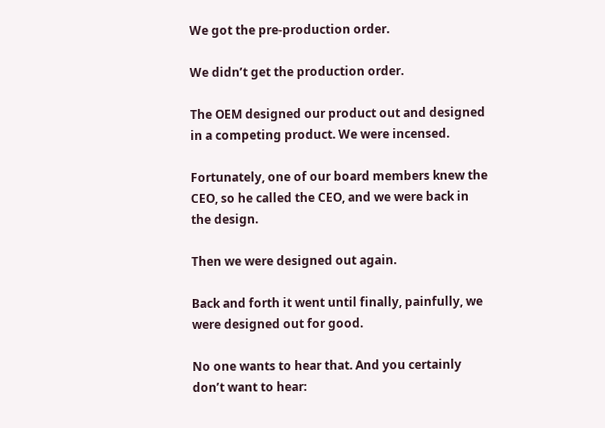We got the pre-production order.

We didn’t get the production order.

The OEM designed our product out and designed in a competing product. We were incensed.

Fortunately, one of our board members knew the CEO, so he called the CEO, and we were back in the design.

Then we were designed out again.

Back and forth it went until finally, painfully, we were designed out for good.

No one wants to hear that. And you certainly don’t want to hear: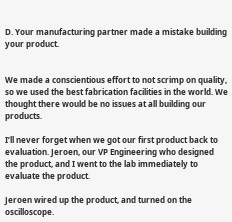D. Your manufacturing partner made a mistake building your product.


We made a conscientious effort to not scrimp on quality, so we used the best fabrication facilities in the world. We thought there would be no issues at all building our products.

I’ll never forget when we got our first product back to evaluation. Jeroen, our VP Engineering who designed the product, and I went to the lab immediately to evaluate the product.

Jeroen wired up the product, and turned on the oscilloscope.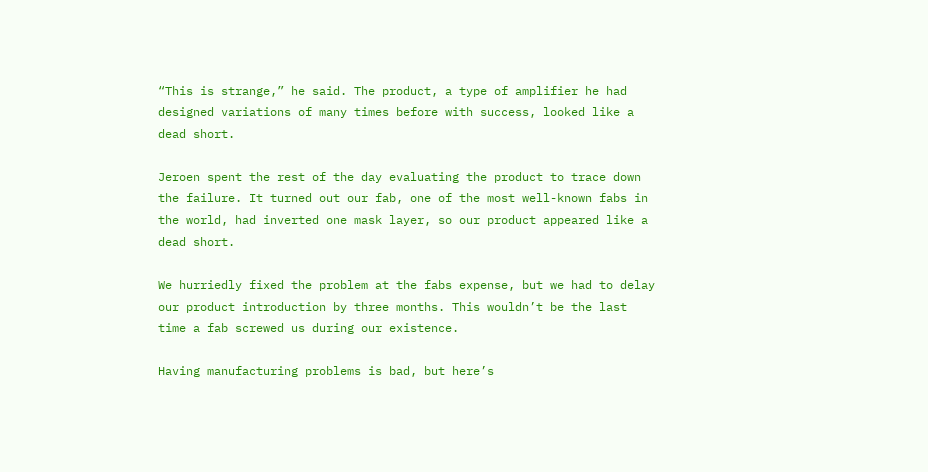“This is strange,” he said. The product, a type of amplifier he had designed variations of many times before with success, looked like a dead short.

Jeroen spent the rest of the day evaluating the product to trace down the failure. It turned out our fab, one of the most well-known fabs in the world, had inverted one mask layer, so our product appeared like a dead short.

We hurriedly fixed the problem at the fabs expense, but we had to delay our product introduction by three months. This wouldn’t be the last time a fab screwed us during our existence.

Having manufacturing problems is bad, but here’s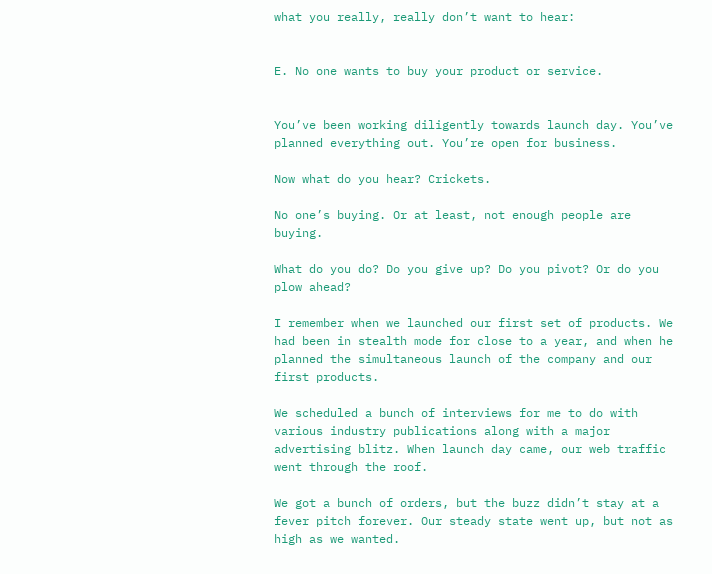what you really, really don’t want to hear:


E. No one wants to buy your product or service.


You’ve been working diligently towards launch day. You’ve planned everything out. You’re open for business.

Now what do you hear? Crickets.

No one’s buying. Or at least, not enough people are buying.

What do you do? Do you give up? Do you pivot? Or do you plow ahead?

I remember when we launched our first set of products. We had been in stealth mode for close to a year, and when he planned the simultaneous launch of the company and our first products.

We scheduled a bunch of interviews for me to do with various industry publications along with a major advertising blitz. When launch day came, our web traffic went through the roof.

We got a bunch of orders, but the buzz didn’t stay at a fever pitch forever. Our steady state went up, but not as high as we wanted.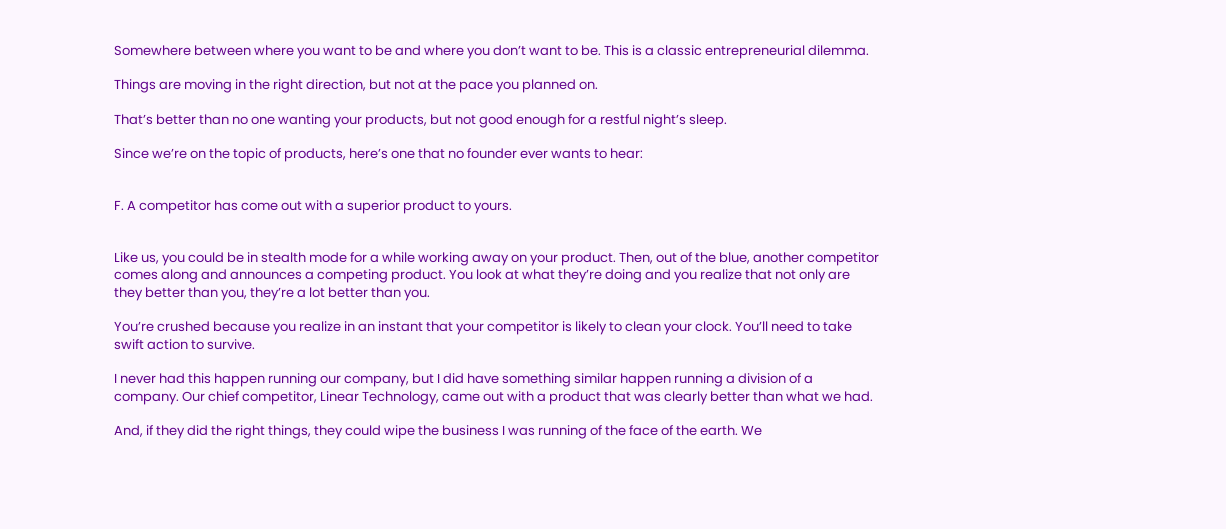Somewhere between where you want to be and where you don’t want to be. This is a classic entrepreneurial dilemma.

Things are moving in the right direction, but not at the pace you planned on.

That’s better than no one wanting your products, but not good enough for a restful night’s sleep.

Since we’re on the topic of products, here’s one that no founder ever wants to hear:


F. A competitor has come out with a superior product to yours.


Like us, you could be in stealth mode for a while working away on your product. Then, out of the blue, another competitor comes along and announces a competing product. You look at what they’re doing and you realize that not only are they better than you, they’re a lot better than you.

You’re crushed because you realize in an instant that your competitor is likely to clean your clock. You’ll need to take swift action to survive.

I never had this happen running our company, but I did have something similar happen running a division of a company. Our chief competitor, Linear Technology, came out with a product that was clearly better than what we had.

And, if they did the right things, they could wipe the business I was running of the face of the earth. We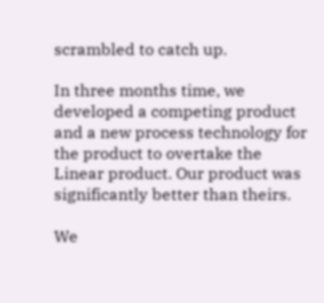scrambled to catch up.

In three months time, we developed a competing product and a new process technology for the product to overtake the Linear product. Our product was significantly better than theirs.

We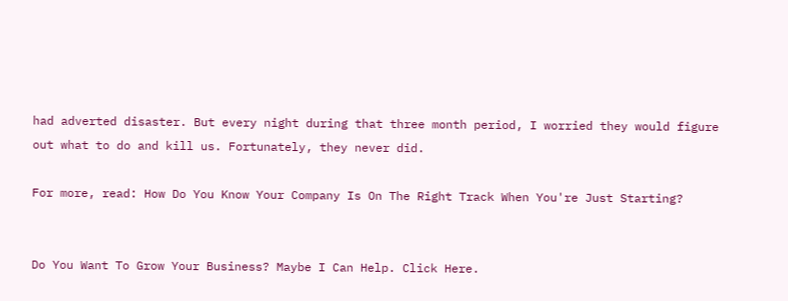had adverted disaster. But every night during that three month period, I worried they would figure out what to do and kill us. Fortunately, they never did.

For more, read: How Do You Know Your Company Is On The Right Track When You're Just Starting?


Do You Want To Grow Your Business? Maybe I Can Help. Click Here.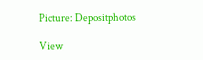Picture: Depositphotos

View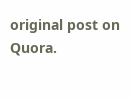original post on Quora.